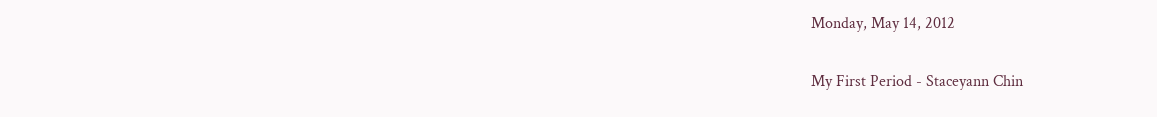Monday, May 14, 2012

My First Period - Staceyann Chin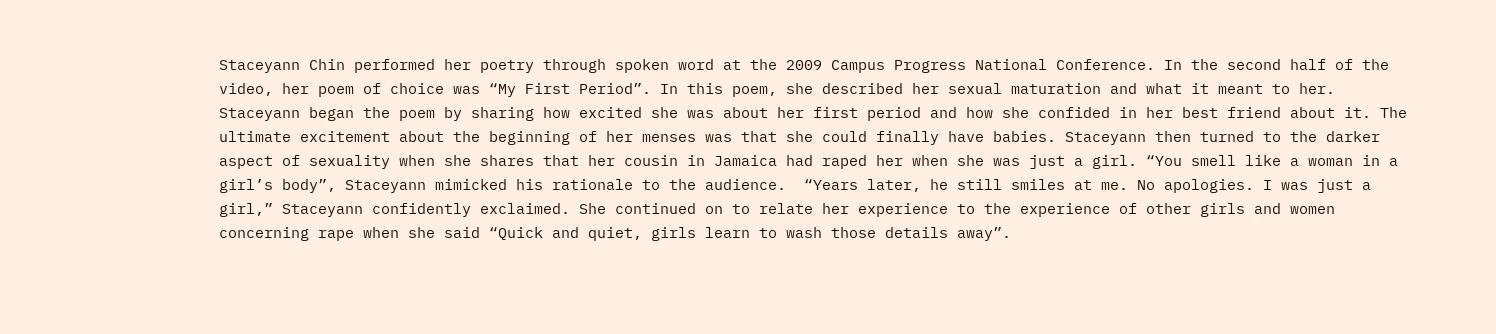Staceyann Chin performed her poetry through spoken word at the 2009 Campus Progress National Conference. In the second half of the video, her poem of choice was “My First Period”. In this poem, she described her sexual maturation and what it meant to her. Staceyann began the poem by sharing how excited she was about her first period and how she confided in her best friend about it. The ultimate excitement about the beginning of her menses was that she could finally have babies. Staceyann then turned to the darker aspect of sexuality when she shares that her cousin in Jamaica had raped her when she was just a girl. “You smell like a woman in a girl’s body”, Staceyann mimicked his rationale to the audience.  “Years later, he still smiles at me. No apologies. I was just a girl,” Staceyann confidently exclaimed. She continued on to relate her experience to the experience of other girls and women concerning rape when she said “Quick and quiet, girls learn to wash those details away”.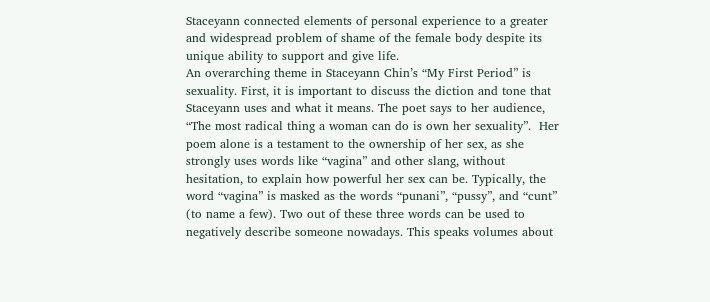Staceyann connected elements of personal experience to a greater and widespread problem of shame of the female body despite its unique ability to support and give life.
An overarching theme in Staceyann Chin’s “My First Period” is sexuality. First, it is important to discuss the diction and tone that Staceyann uses and what it means. The poet says to her audience, “The most radical thing a woman can do is own her sexuality”.  Her poem alone is a testament to the ownership of her sex, as she strongly uses words like “vagina” and other slang, without hesitation, to explain how powerful her sex can be. Typically, the word “vagina” is masked as the words “punani”, “pussy”, and “cunt” (to name a few). Two out of these three words can be used to negatively describe someone nowadays. This speaks volumes about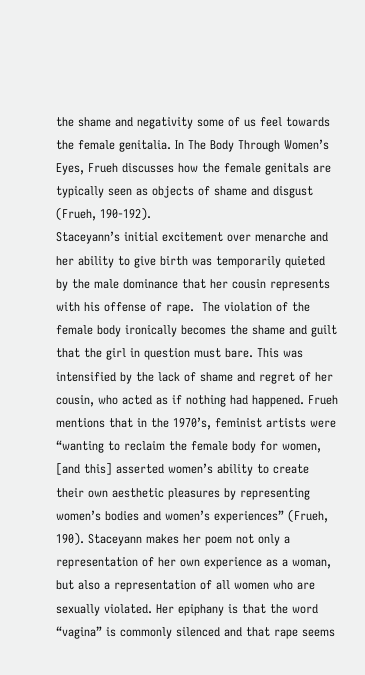the shame and negativity some of us feel towards the female genitalia. In The Body Through Women’s Eyes, Frueh discusses how the female genitals are typically seen as objects of shame and disgust (Frueh, 190-192).
Staceyann’s initial excitement over menarche and her ability to give birth was temporarily quieted by the male dominance that her cousin represents with his offense of rape.  The violation of the female body ironically becomes the shame and guilt that the girl in question must bare. This was intensified by the lack of shame and regret of her cousin, who acted as if nothing had happened. Frueh mentions that in the 1970’s, feminist artists were “wanting to reclaim the female body for women, [and this] asserted women’s ability to create their own aesthetic pleasures by representing women’s bodies and women’s experiences” (Frueh, 190). Staceyann makes her poem not only a representation of her own experience as a woman, but also a representation of all women who are sexually violated. Her epiphany is that the word “vagina” is commonly silenced and that rape seems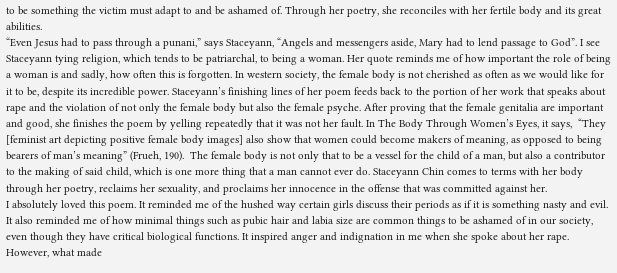to be something the victim must adapt to and be ashamed of. Through her poetry, she reconciles with her fertile body and its great abilities.
“Even Jesus had to pass through a punani,” says Staceyann, “Angels and messengers aside, Mary had to lend passage to God”. I see Staceyann tying religion, which tends to be patriarchal, to being a woman. Her quote reminds me of how important the role of being a woman is and sadly, how often this is forgotten. In western society, the female body is not cherished as often as we would like for it to be, despite its incredible power. Staceyann’s finishing lines of her poem feeds back to the portion of her work that speaks about rape and the violation of not only the female body but also the female psyche. After proving that the female genitalia are important and good, she finishes the poem by yelling repeatedly that it was not her fault. In The Body Through Women’s Eyes, it says,  “They [feminist art depicting positive female body images] also show that women could become makers of meaning, as opposed to being bearers of man’s meaning” (Frueh, 190).  The female body is not only that to be a vessel for the child of a man, but also a contributor to the making of said child, which is one more thing that a man cannot ever do. Staceyann Chin comes to terms with her body through her poetry, reclaims her sexuality, and proclaims her innocence in the offense that was committed against her.
I absolutely loved this poem. It reminded me of the hushed way certain girls discuss their periods as if it is something nasty and evil. It also reminded me of how minimal things such as pubic hair and labia size are common things to be ashamed of in our society, even though they have critical biological functions. It inspired anger and indignation in me when she spoke about her rape. However, what made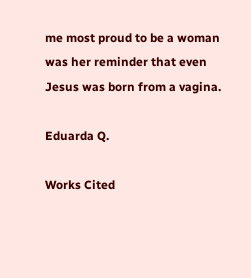me most proud to be a woman was her reminder that even Jesus was born from a vagina.

Eduarda Q.

Works Cited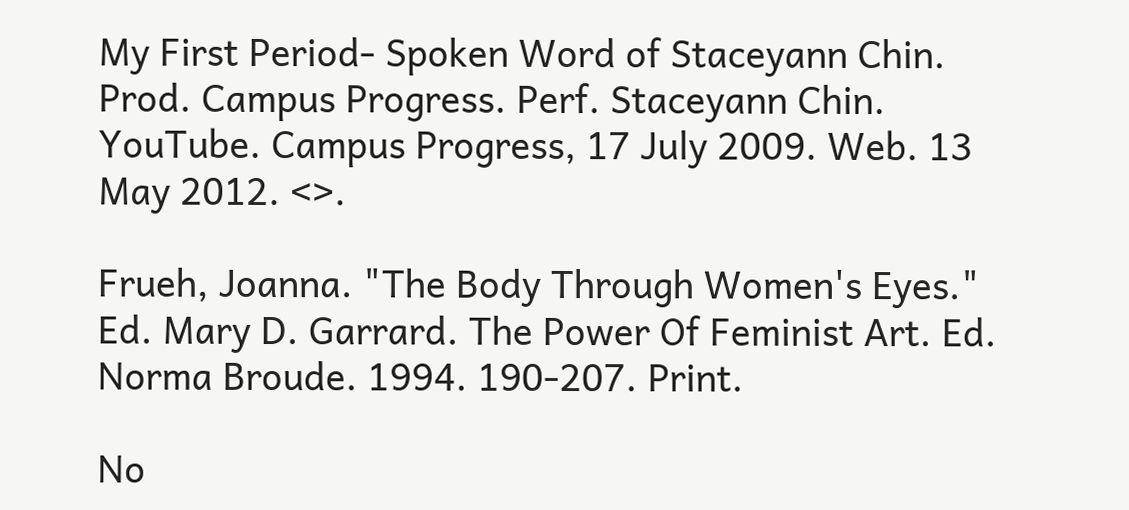My First Period- Spoken Word of Staceyann Chin. Prod. Campus Progress. Perf. Staceyann Chin. YouTube. Campus Progress, 17 July 2009. Web. 13 May 2012. <>.

Frueh, Joanna. "The Body Through Women's Eyes." Ed. Mary D. Garrard. The Power Of Feminist Art. Ed. Norma Broude. 1994. 190-207. Print.

No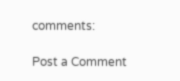comments:

Post a Comment